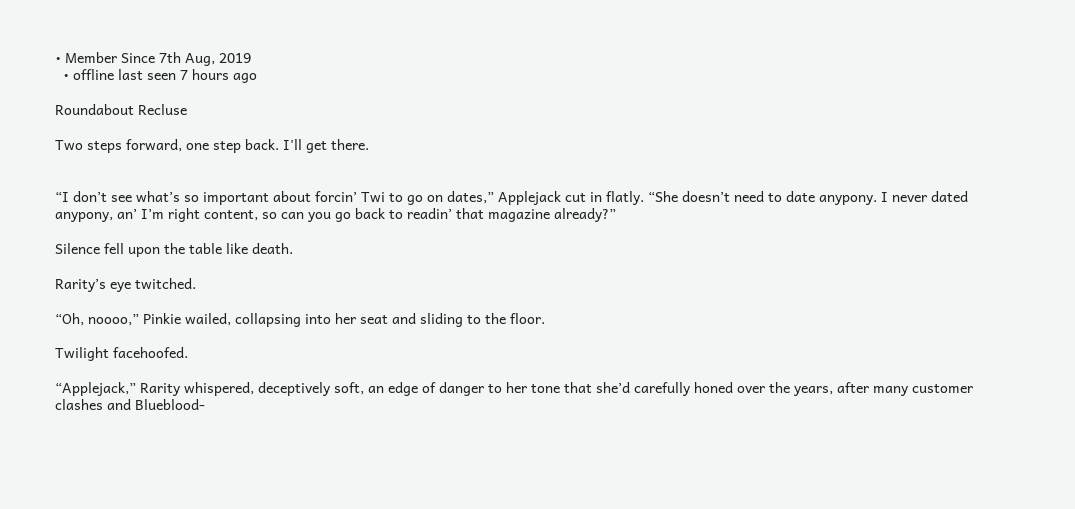• Member Since 7th Aug, 2019
  • offline last seen 7 hours ago

Roundabout Recluse

Two steps forward, one step back. I'll get there.


“I don’t see what’s so important about forcin’ Twi to go on dates,” Applejack cut in flatly. “She doesn’t need to date anypony. I never dated anypony, an’ I’m right content, so can you go back to readin’ that magazine already?”

Silence fell upon the table like death.

Rarity’s eye twitched.

“Oh, noooo,” Pinkie wailed, collapsing into her seat and sliding to the floor.

Twilight facehoofed.

“Applejack,” Rarity whispered, deceptively soft, an edge of danger to her tone that she’d carefully honed over the years, after many customer clashes and Blueblood-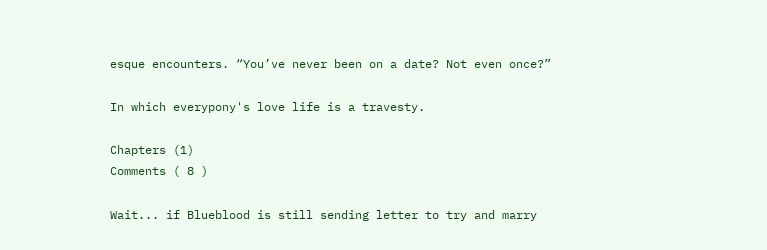esque encounters. “You’ve never been on a date? Not even once?”

In which everypony's love life is a travesty.

Chapters (1)
Comments ( 8 )

Wait... if Blueblood is still sending letter to try and marry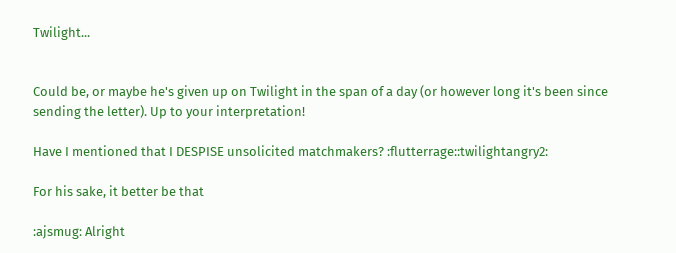Twilight...


Could be, or maybe he's given up on Twilight in the span of a day (or however long it's been since sending the letter). Up to your interpretation!

Have I mentioned that I DESPISE unsolicited matchmakers? :flutterrage::twilightangry2:

For his sake, it better be that

:ajsmug: Alright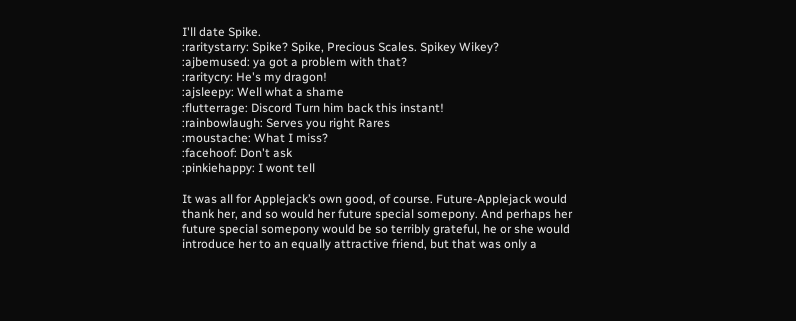I'll date Spike.
:raritystarry: Spike? Spike, Precious Scales. Spikey Wikey?
:ajbemused: ya got a problem with that?
:raritycry: He's my dragon!
:ajsleepy: Well what a shame
:flutterrage: Discord Turn him back this instant!
:rainbowlaugh: Serves you right Rares
:moustache: What I miss?
:facehoof: Don't ask
:pinkiehappy: I wont tell

It was all for Applejack’s own good, of course. Future-Applejack would thank her, and so would her future special somepony. And perhaps her future special somepony would be so terribly grateful, he or she would introduce her to an equally attractive friend, but that was only a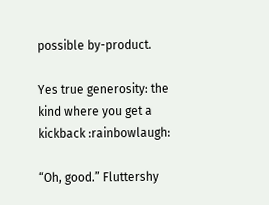possible by-product.

Yes true generosity: the kind where you get a kickback :rainbowlaugh:

“Oh, good.” Fluttershy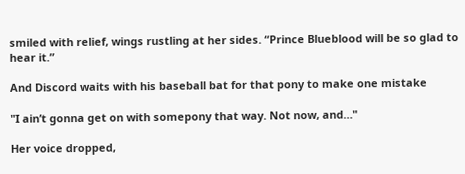smiled with relief, wings rustling at her sides. “Prince Blueblood will be so glad to hear it.”

And Discord waits with his baseball bat for that pony to make one mistake

"I ain’t gonna get on with somepony that way. Not now, and…"

Her voice dropped,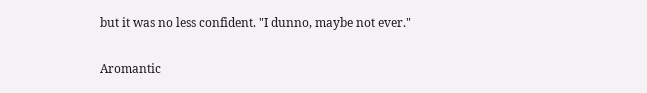but it was no less confident. "I dunno, maybe not ever."

Aromantic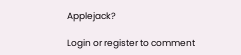Applejack?

Login or register to comment